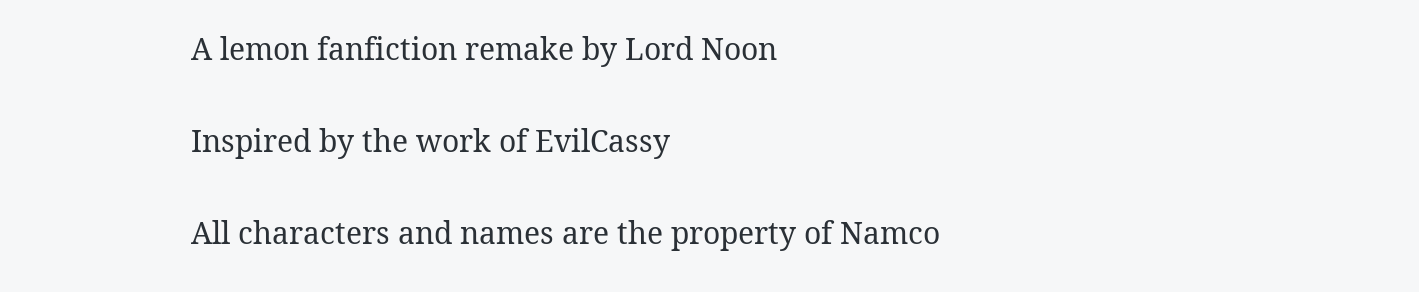A lemon fanfiction remake by Lord Noon

Inspired by the work of EvilCassy

All characters and names are the property of Namco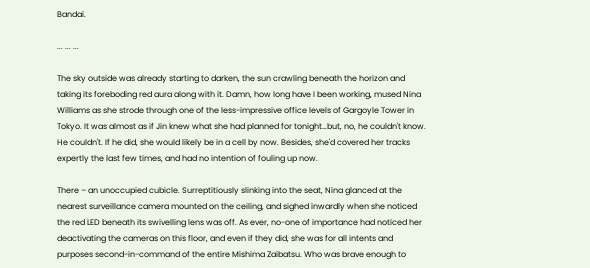Bandai.

... ... ...

The sky outside was already starting to darken, the sun crawling beneath the horizon and taking its foreboding red aura along with it. Damn, how long have I been working, mused Nina Williams as she strode through one of the less-impressive office levels of Gargoyle Tower in Tokyo. It was almost as if Jin knew what she had planned for tonight…but, no, he couldn't know. He couldn't. If he did, she would likely be in a cell by now. Besides, she'd covered her tracks expertly the last few times, and had no intention of fouling up now.

There – an unoccupied cubicle. Surreptitiously slinking into the seat, Nina glanced at the nearest surveillance camera mounted on the ceiling, and sighed inwardly when she noticed the red LED beneath its swivelling lens was off. As ever, no-one of importance had noticed her deactivating the cameras on this floor, and even if they did, she was for all intents and purposes second-in-command of the entire Mishima Zaibatsu. Who was brave enough to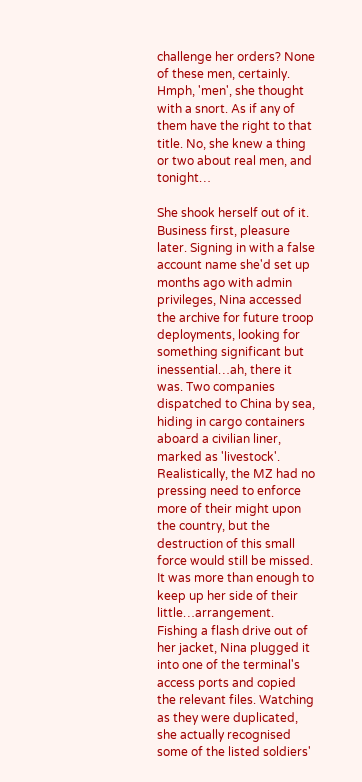challenge her orders? None of these men, certainly. Hmph, 'men', she thought with a snort. As if any of them have the right to that title. No, she knew a thing or two about real men, and tonight…

She shook herself out of it. Business first, pleasure later. Signing in with a false account name she'd set up months ago with admin privileges, Nina accessed the archive for future troop deployments, looking for something significant but inessential…ah, there it was. Two companies dispatched to China by sea, hiding in cargo containers aboard a civilian liner, marked as 'livestock'. Realistically, the MZ had no pressing need to enforce more of their might upon the country, but the destruction of this small force would still be missed. It was more than enough to keep up her side of their little…arrangement. Fishing a flash drive out of her jacket, Nina plugged it into one of the terminal's access ports and copied the relevant files. Watching as they were duplicated, she actually recognised some of the listed soldiers'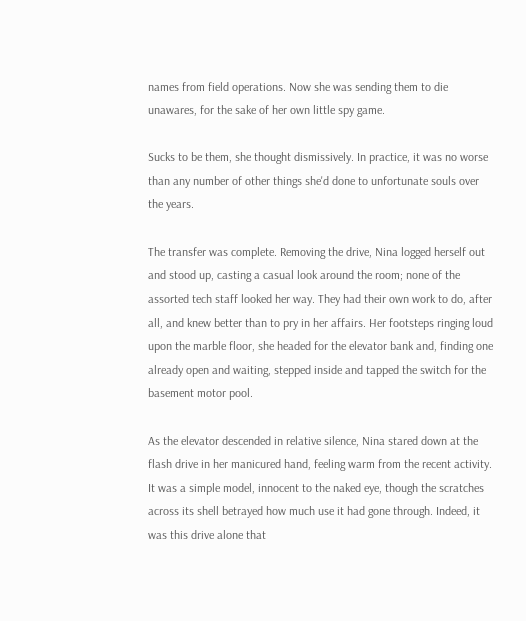names from field operations. Now she was sending them to die unawares, for the sake of her own little spy game.

Sucks to be them, she thought dismissively. In practice, it was no worse than any number of other things she'd done to unfortunate souls over the years.

The transfer was complete. Removing the drive, Nina logged herself out and stood up, casting a casual look around the room; none of the assorted tech staff looked her way. They had their own work to do, after all, and knew better than to pry in her affairs. Her footsteps ringing loud upon the marble floor, she headed for the elevator bank and, finding one already open and waiting, stepped inside and tapped the switch for the basement motor pool.

As the elevator descended in relative silence, Nina stared down at the flash drive in her manicured hand, feeling warm from the recent activity. It was a simple model, innocent to the naked eye, though the scratches across its shell betrayed how much use it had gone through. Indeed, it was this drive alone that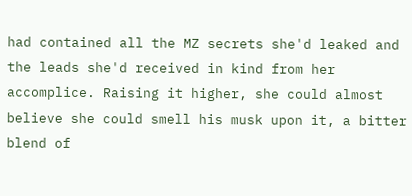had contained all the MZ secrets she'd leaked and the leads she'd received in kind from her accomplice. Raising it higher, she could almost believe she could smell his musk upon it, a bitter blend of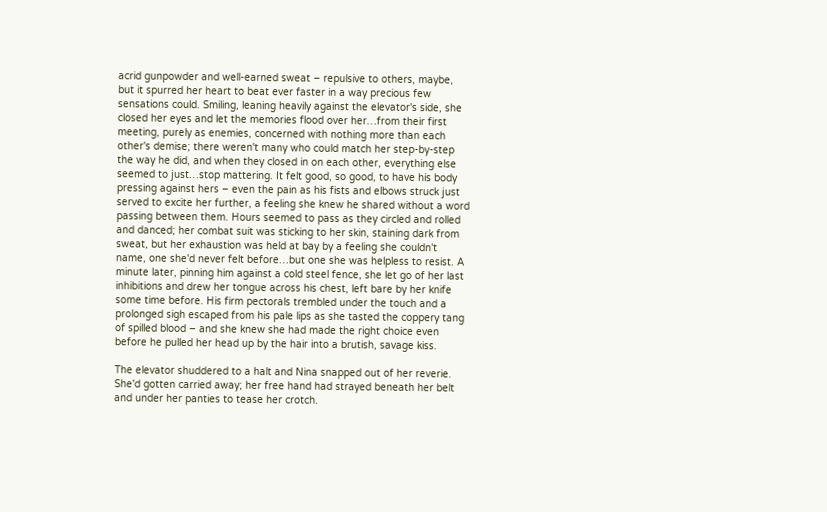acrid gunpowder and well-earned sweat – repulsive to others, maybe, but it spurred her heart to beat ever faster in a way precious few sensations could. Smiling, leaning heavily against the elevator's side, she closed her eyes and let the memories flood over her…from their first meeting, purely as enemies, concerned with nothing more than each other's demise; there weren't many who could match her step-by-step the way he did, and when they closed in on each other, everything else seemed to just…stop mattering. It felt good, so good, to have his body pressing against hers – even the pain as his fists and elbows struck just served to excite her further, a feeling she knew he shared without a word passing between them. Hours seemed to pass as they circled and rolled and danced; her combat suit was sticking to her skin, staining dark from sweat, but her exhaustion was held at bay by a feeling she couldn't name, one she'd never felt before…but one she was helpless to resist. A minute later, pinning him against a cold steel fence, she let go of her last inhibitions and drew her tongue across his chest, left bare by her knife some time before. His firm pectorals trembled under the touch and a prolonged sigh escaped from his pale lips as she tasted the coppery tang of spilled blood – and she knew she had made the right choice even before he pulled her head up by the hair into a brutish, savage kiss.

The elevator shuddered to a halt and Nina snapped out of her reverie. She'd gotten carried away; her free hand had strayed beneath her belt and under her panties to tease her crotch.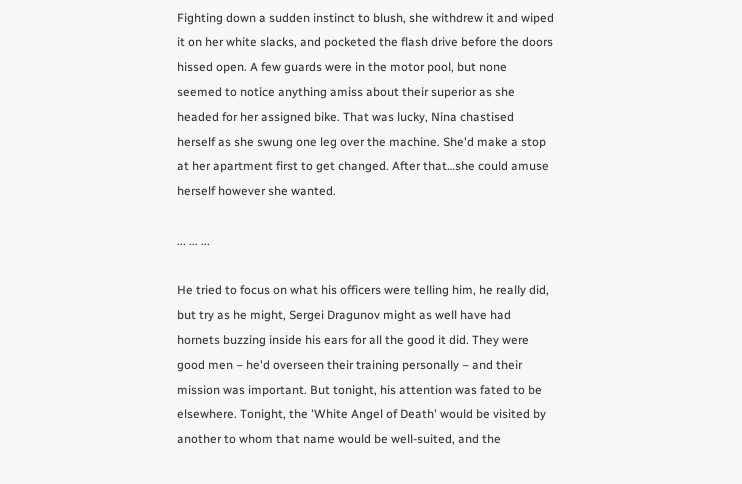Fighting down a sudden instinct to blush, she withdrew it and wiped it on her white slacks, and pocketed the flash drive before the doors hissed open. A few guards were in the motor pool, but none seemed to notice anything amiss about their superior as she headed for her assigned bike. That was lucky, Nina chastised herself as she swung one leg over the machine. She'd make a stop at her apartment first to get changed. After that…she could amuse herself however she wanted.

... ... ...

He tried to focus on what his officers were telling him, he really did, but try as he might, Sergei Dragunov might as well have had hornets buzzing inside his ears for all the good it did. They were good men – he'd overseen their training personally – and their mission was important. But tonight, his attention was fated to be elsewhere. Tonight, the 'White Angel of Death' would be visited by another to whom that name would be well-suited, and the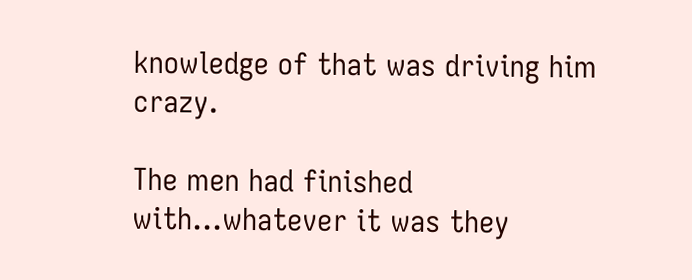knowledge of that was driving him crazy.

The men had finished with…whatever it was they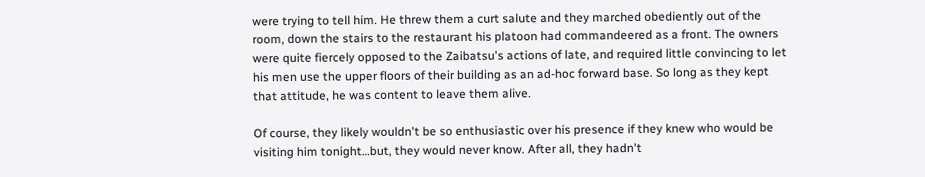were trying to tell him. He threw them a curt salute and they marched obediently out of the room, down the stairs to the restaurant his platoon had commandeered as a front. The owners were quite fiercely opposed to the Zaibatsu's actions of late, and required little convincing to let his men use the upper floors of their building as an ad-hoc forward base. So long as they kept that attitude, he was content to leave them alive.

Of course, they likely wouldn't be so enthusiastic over his presence if they knew who would be visiting him tonight…but, they would never know. After all, they hadn't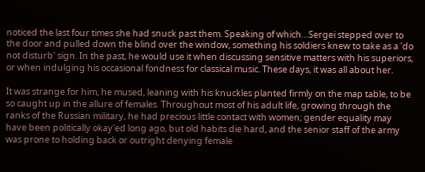noticed the last four times she had snuck past them. Speaking of which…Sergei stepped over to the door and pulled down the blind over the window, something his soldiers knew to take as a 'do not disturb' sign. In the past, he would use it when discussing sensitive matters with his superiors, or when indulging his occasional fondness for classical music. These days, it was all about her.

It was strange for him, he mused, leaning with his knuckles planted firmly on the map table, to be so caught up in the allure of females. Throughout most of his adult life, growing through the ranks of the Russian military, he had precious little contact with women; gender equality may have been politically okay'ed long ago, but old habits die hard, and the senior staff of the army was prone to holding back or outright denying female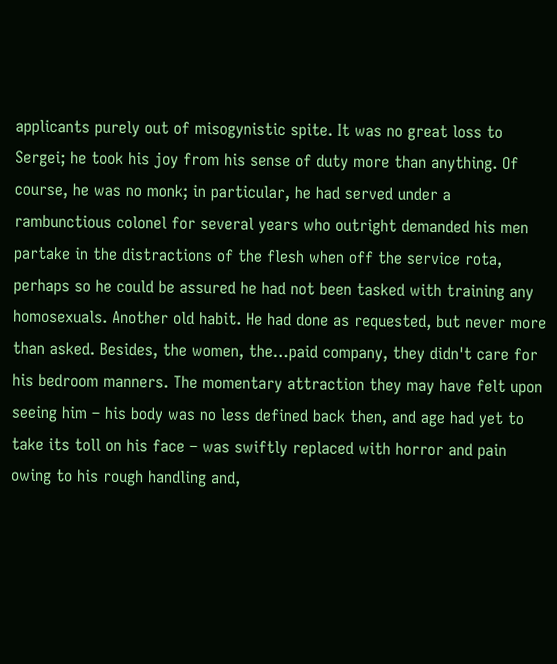applicants purely out of misogynistic spite. It was no great loss to Sergei; he took his joy from his sense of duty more than anything. Of course, he was no monk; in particular, he had served under a rambunctious colonel for several years who outright demanded his men partake in the distractions of the flesh when off the service rota, perhaps so he could be assured he had not been tasked with training any homosexuals. Another old habit. He had done as requested, but never more than asked. Besides, the women, the…paid company, they didn't care for his bedroom manners. The momentary attraction they may have felt upon seeing him – his body was no less defined back then, and age had yet to take its toll on his face – was swiftly replaced with horror and pain owing to his rough handling and,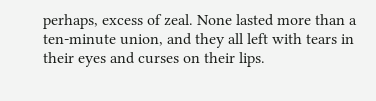perhaps, excess of zeal. None lasted more than a ten-minute union, and they all left with tears in their eyes and curses on their lips.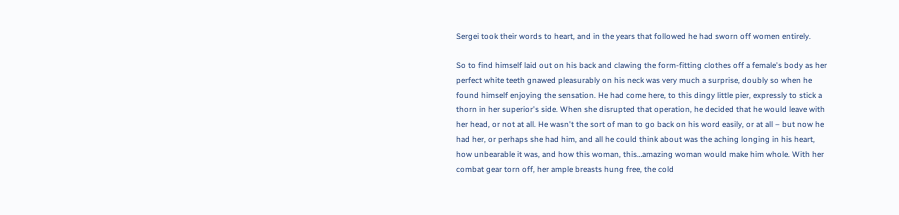Sergei took their words to heart, and in the years that followed he had sworn off women entirely.

So to find himself laid out on his back and clawing the form-fitting clothes off a female's body as her perfect white teeth gnawed pleasurably on his neck was very much a surprise, doubly so when he found himself enjoying the sensation. He had come here, to this dingy little pier, expressly to stick a thorn in her superior's side. When she disrupted that operation, he decided that he would leave with her head, or not at all. He wasn't the sort of man to go back on his word easily, or at all – but now he had her, or perhaps she had him, and all he could think about was the aching longing in his heart, how unbearable it was, and how this woman, this…amazing woman would make him whole. With her combat gear torn off, her ample breasts hung free, the cold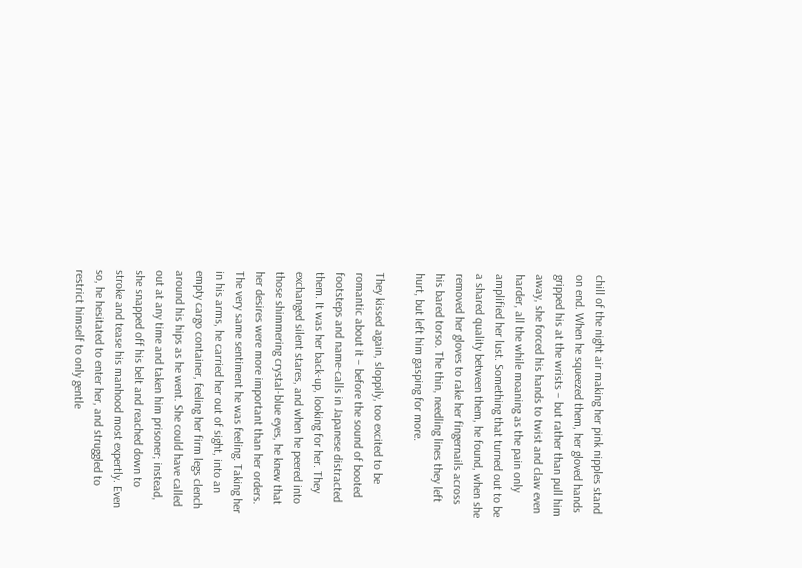chill of the night air making her pink nipples stand on end. When he squeezed them, her gloved hands gripped his at the wrists – but rather than pull him away, she forced his hands to twist and claw even harder, all the while moaning as the pain only amplified her lust. Something that turned out to be a shared quality between them, he found, when she removed her gloves to rake her fingernails across his bared torso. The thin, needling lines they left hurt, but left him gasping for more.

They kissed again, sloppily, too excited to be romantic about it – before the sound of booted footsteps and name-calls in Japanese distracted them. It was her back-up, looking for her. They exchanged silent stares, and when he peered into those shimmering crystal-blue eyes, he knew that her desires were more important than her orders. The very same sentiment he was feeling. Taking her in his arms, he carried her out of sight, into an empty cargo container, feeling her firm legs clench around his hips as he went. She could have called out at any time and taken him prisoner; instead, she snapped off his belt and reached down to stroke and tease his manhood most expertly. Even so, he hesitated to enter her, and struggled to restrict himself to only gentle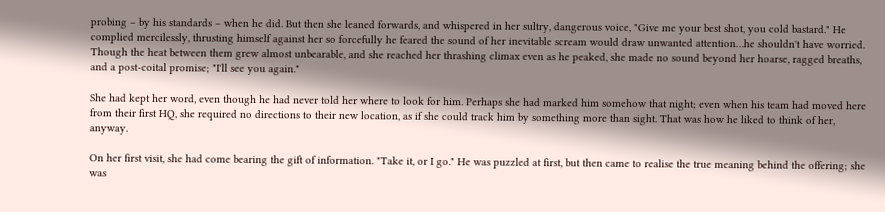probing – by his standards – when he did. But then she leaned forwards, and whispered in her sultry, dangerous voice, "Give me your best shot, you cold bastard." He complied mercilessly, thrusting himself against her so forcefully he feared the sound of her inevitable scream would draw unwanted attention…he shouldn't have worried. Though the heat between them grew almost unbearable, and she reached her thrashing climax even as he peaked, she made no sound beyond her hoarse, ragged breaths, and a post-coital promise; "I'll see you again."

She had kept her word, even though he had never told her where to look for him. Perhaps she had marked him somehow that night; even when his team had moved here from their first HQ, she required no directions to their new location, as if she could track him by something more than sight. That was how he liked to think of her, anyway.

On her first visit, she had come bearing the gift of information. "Take it, or I go." He was puzzled at first, but then came to realise the true meaning behind the offering; she was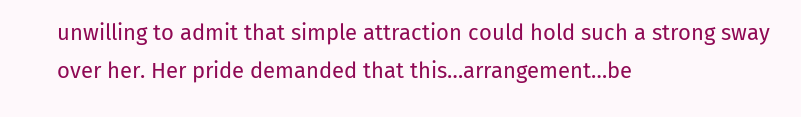unwilling to admit that simple attraction could hold such a strong sway over her. Her pride demanded that this…arrangement…be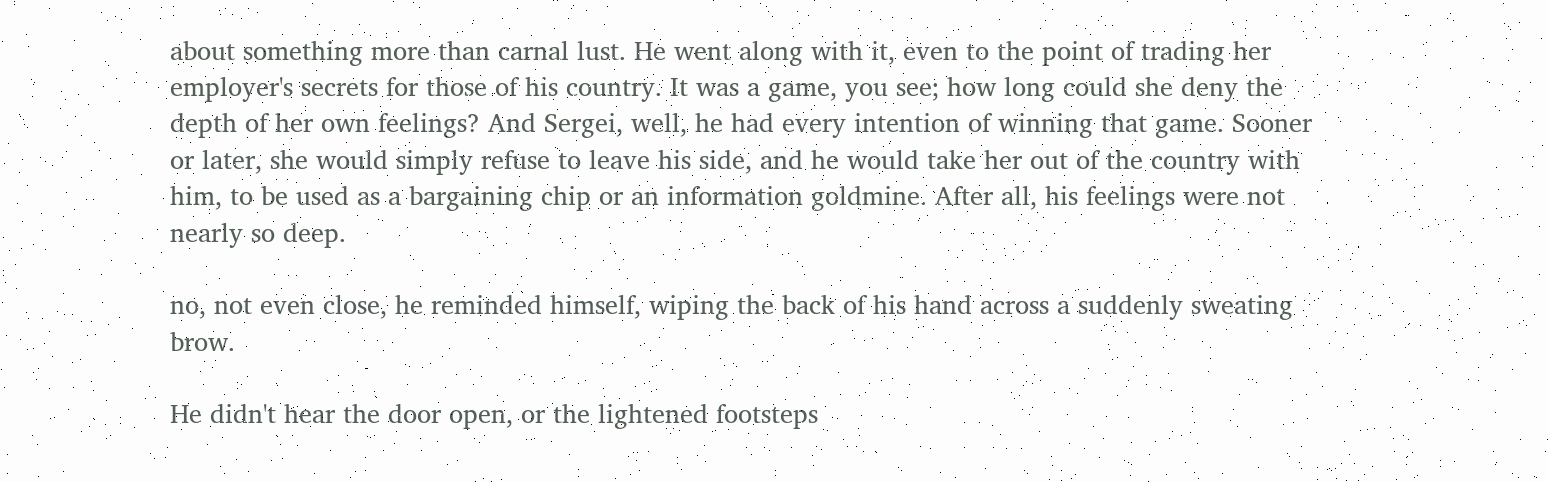about something more than carnal lust. He went along with it, even to the point of trading her employer's secrets for those of his country. It was a game, you see; how long could she deny the depth of her own feelings? And Sergei, well, he had every intention of winning that game. Sooner or later, she would simply refuse to leave his side, and he would take her out of the country with him, to be used as a bargaining chip or an information goldmine. After all, his feelings were not nearly so deep.

no, not even close, he reminded himself, wiping the back of his hand across a suddenly sweating brow.

He didn't hear the door open, or the lightened footsteps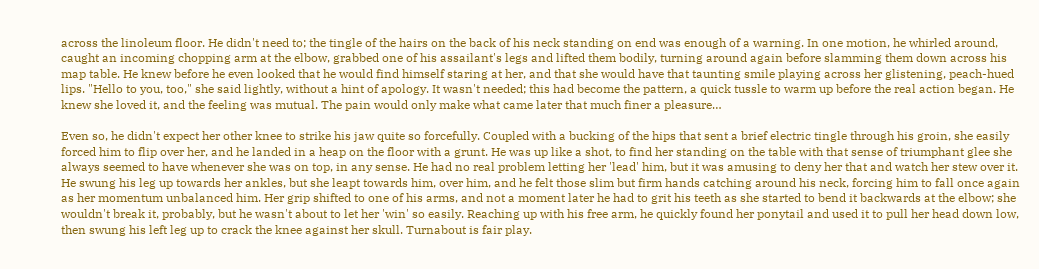across the linoleum floor. He didn't need to; the tingle of the hairs on the back of his neck standing on end was enough of a warning. In one motion, he whirled around, caught an incoming chopping arm at the elbow, grabbed one of his assailant's legs and lifted them bodily, turning around again before slamming them down across his map table. He knew before he even looked that he would find himself staring at her, and that she would have that taunting smile playing across her glistening, peach-hued lips. "Hello to you, too," she said lightly, without a hint of apology. It wasn't needed; this had become the pattern, a quick tussle to warm up before the real action began. He knew she loved it, and the feeling was mutual. The pain would only make what came later that much finer a pleasure…

Even so, he didn't expect her other knee to strike his jaw quite so forcefully. Coupled with a bucking of the hips that sent a brief electric tingle through his groin, she easily forced him to flip over her, and he landed in a heap on the floor with a grunt. He was up like a shot, to find her standing on the table with that sense of triumphant glee she always seemed to have whenever she was on top, in any sense. He had no real problem letting her 'lead' him, but it was amusing to deny her that and watch her stew over it. He swung his leg up towards her ankles, but she leapt towards him, over him, and he felt those slim but firm hands catching around his neck, forcing him to fall once again as her momentum unbalanced him. Her grip shifted to one of his arms, and not a moment later he had to grit his teeth as she started to bend it backwards at the elbow; she wouldn't break it, probably, but he wasn't about to let her 'win' so easily. Reaching up with his free arm, he quickly found her ponytail and used it to pull her head down low, then swung his left leg up to crack the knee against her skull. Turnabout is fair play.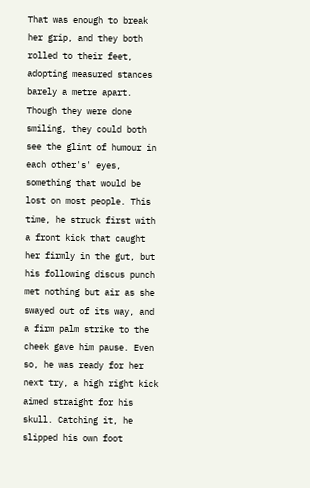That was enough to break her grip, and they both rolled to their feet, adopting measured stances barely a metre apart. Though they were done smiling, they could both see the glint of humour in each other's' eyes, something that would be lost on most people. This time, he struck first with a front kick that caught her firmly in the gut, but his following discus punch met nothing but air as she swayed out of its way, and a firm palm strike to the cheek gave him pause. Even so, he was ready for her next try, a high right kick aimed straight for his skull. Catching it, he slipped his own foot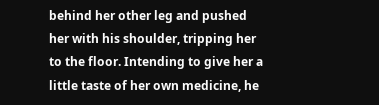behind her other leg and pushed her with his shoulder, tripping her to the floor. Intending to give her a little taste of her own medicine, he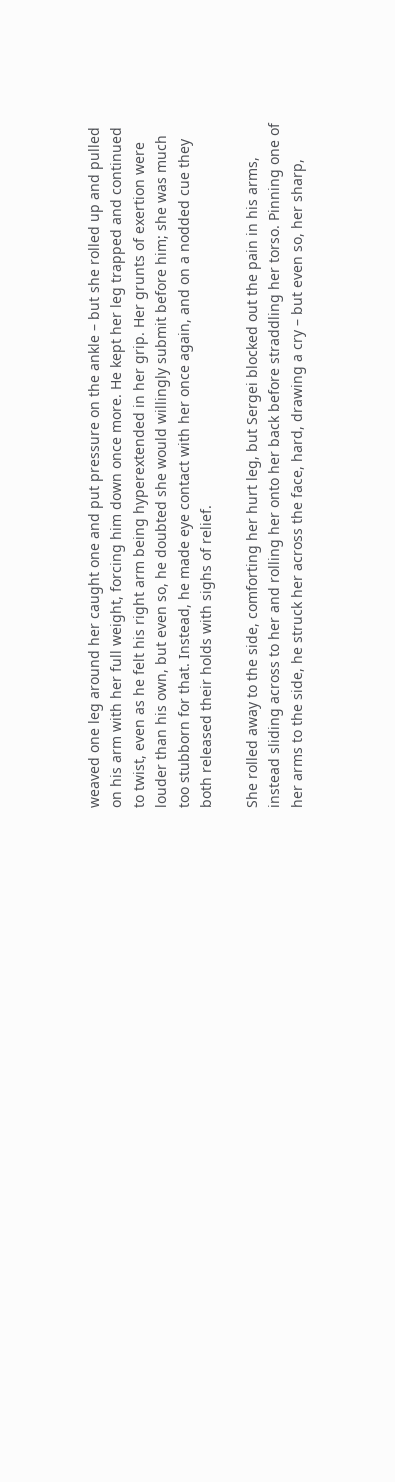weaved one leg around her caught one and put pressure on the ankle – but she rolled up and pulled on his arm with her full weight, forcing him down once more. He kept her leg trapped and continued to twist, even as he felt his right arm being hyperextended in her grip. Her grunts of exertion were louder than his own, but even so, he doubted she would willingly submit before him; she was much too stubborn for that. Instead, he made eye contact with her once again, and on a nodded cue they both released their holds with sighs of relief.

She rolled away to the side, comforting her hurt leg, but Sergei blocked out the pain in his arms, instead sliding across to her and rolling her onto her back before straddling her torso. Pinning one of her arms to the side, he struck her across the face, hard, drawing a cry – but even so, her sharp,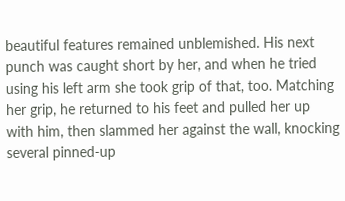beautiful features remained unblemished. His next punch was caught short by her, and when he tried using his left arm she took grip of that, too. Matching her grip, he returned to his feet and pulled her up with him, then slammed her against the wall, knocking several pinned-up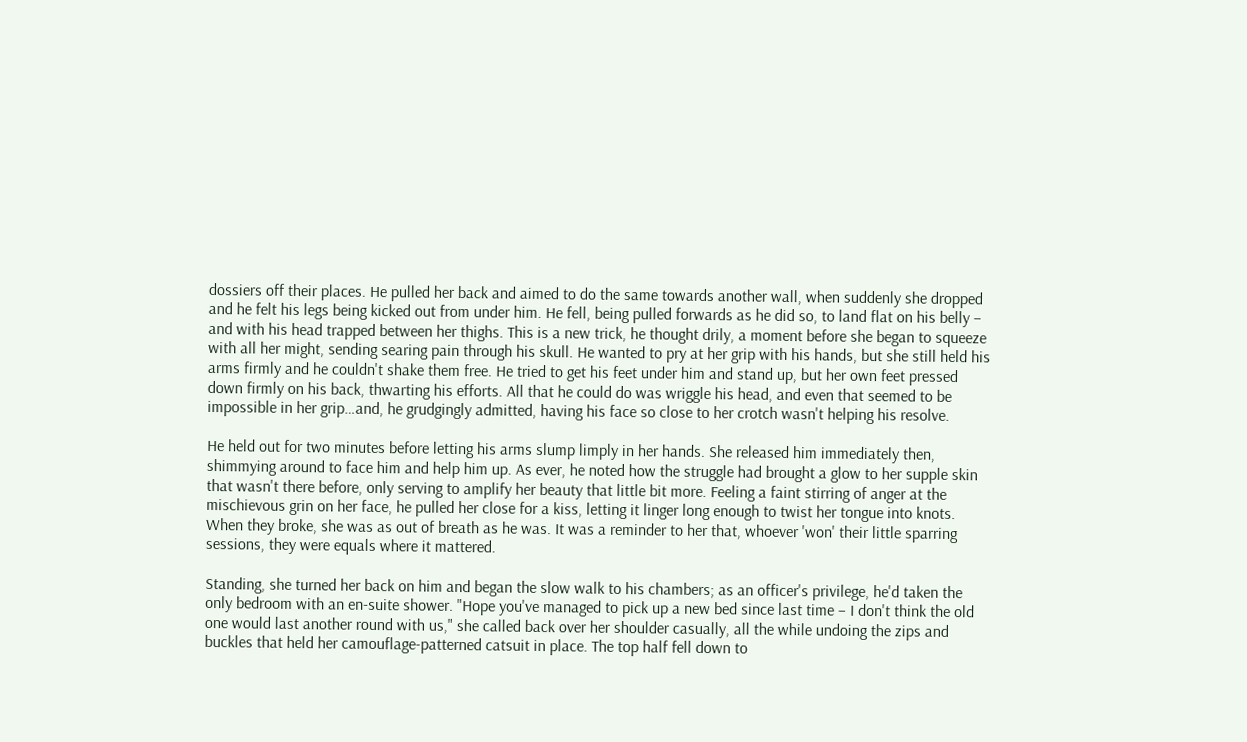dossiers off their places. He pulled her back and aimed to do the same towards another wall, when suddenly she dropped and he felt his legs being kicked out from under him. He fell, being pulled forwards as he did so, to land flat on his belly – and with his head trapped between her thighs. This is a new trick, he thought drily, a moment before she began to squeeze with all her might, sending searing pain through his skull. He wanted to pry at her grip with his hands, but she still held his arms firmly and he couldn't shake them free. He tried to get his feet under him and stand up, but her own feet pressed down firmly on his back, thwarting his efforts. All that he could do was wriggle his head, and even that seemed to be impossible in her grip…and, he grudgingly admitted, having his face so close to her crotch wasn't helping his resolve.

He held out for two minutes before letting his arms slump limply in her hands. She released him immediately then, shimmying around to face him and help him up. As ever, he noted how the struggle had brought a glow to her supple skin that wasn't there before, only serving to amplify her beauty that little bit more. Feeling a faint stirring of anger at the mischievous grin on her face, he pulled her close for a kiss, letting it linger long enough to twist her tongue into knots. When they broke, she was as out of breath as he was. It was a reminder to her that, whoever 'won' their little sparring sessions, they were equals where it mattered.

Standing, she turned her back on him and began the slow walk to his chambers; as an officer's privilege, he'd taken the only bedroom with an en-suite shower. "Hope you've managed to pick up a new bed since last time – I don't think the old one would last another round with us," she called back over her shoulder casually, all the while undoing the zips and buckles that held her camouflage-patterned catsuit in place. The top half fell down to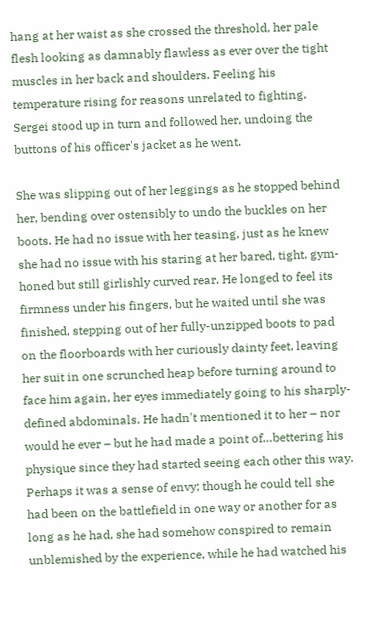hang at her waist as she crossed the threshold, her pale flesh looking as damnably flawless as ever over the tight muscles in her back and shoulders. Feeling his temperature rising for reasons unrelated to fighting, Sergei stood up in turn and followed her, undoing the buttons of his officer's jacket as he went.

She was slipping out of her leggings as he stopped behind her, bending over ostensibly to undo the buckles on her boots. He had no issue with her teasing, just as he knew she had no issue with his staring at her bared, tight, gym-honed but still girlishly curved rear. He longed to feel its firmness under his fingers, but he waited until she was finished, stepping out of her fully-unzipped boots to pad on the floorboards with her curiously dainty feet, leaving her suit in one scrunched heap before turning around to face him again, her eyes immediately going to his sharply-defined abdominals. He hadn't mentioned it to her – nor would he ever – but he had made a point of…bettering his physique since they had started seeing each other this way. Perhaps it was a sense of envy; though he could tell she had been on the battlefield in one way or another for as long as he had, she had somehow conspired to remain unblemished by the experience, while he had watched his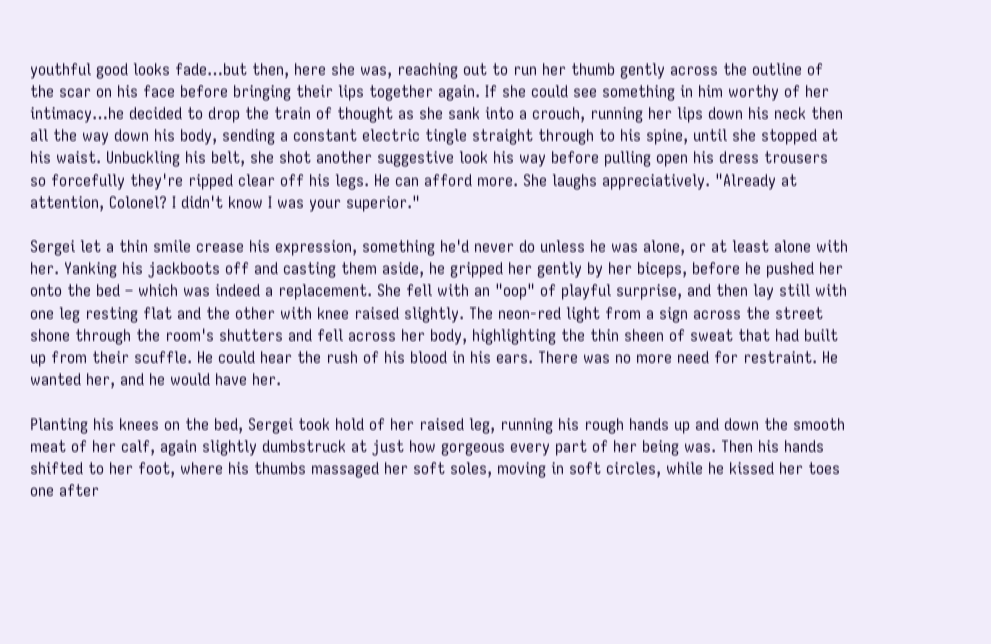youthful good looks fade…but then, here she was, reaching out to run her thumb gently across the outline of the scar on his face before bringing their lips together again. If she could see something in him worthy of her intimacy…he decided to drop the train of thought as she sank into a crouch, running her lips down his neck then all the way down his body, sending a constant electric tingle straight through to his spine, until she stopped at his waist. Unbuckling his belt, she shot another suggestive look his way before pulling open his dress trousers so forcefully they're ripped clear off his legs. He can afford more. She laughs appreciatively. "Already at attention, Colonel? I didn't know I was your superior."

Sergei let a thin smile crease his expression, something he'd never do unless he was alone, or at least alone with her. Yanking his jackboots off and casting them aside, he gripped her gently by her biceps, before he pushed her onto the bed – which was indeed a replacement. She fell with an "oop" of playful surprise, and then lay still with one leg resting flat and the other with knee raised slightly. The neon-red light from a sign across the street shone through the room's shutters and fell across her body, highlighting the thin sheen of sweat that had built up from their scuffle. He could hear the rush of his blood in his ears. There was no more need for restraint. He wanted her, and he would have her.

Planting his knees on the bed, Sergei took hold of her raised leg, running his rough hands up and down the smooth meat of her calf, again slightly dumbstruck at just how gorgeous every part of her being was. Then his hands shifted to her foot, where his thumbs massaged her soft soles, moving in soft circles, while he kissed her toes one after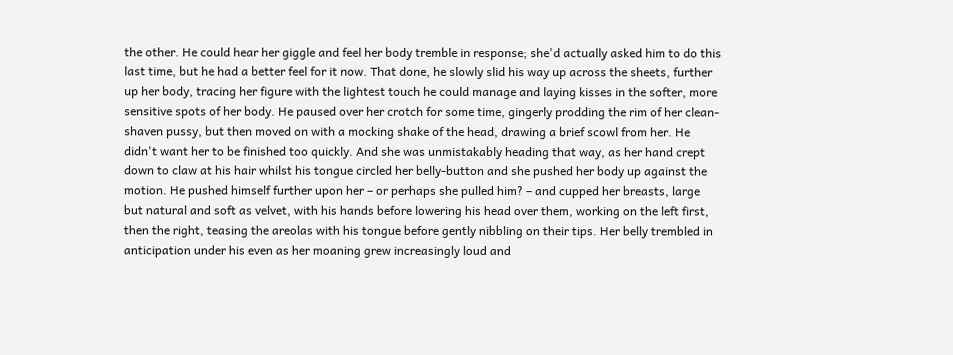the other. He could hear her giggle and feel her body tremble in response; she'd actually asked him to do this last time, but he had a better feel for it now. That done, he slowly slid his way up across the sheets, further up her body, tracing her figure with the lightest touch he could manage and laying kisses in the softer, more sensitive spots of her body. He paused over her crotch for some time, gingerly prodding the rim of her clean-shaven pussy, but then moved on with a mocking shake of the head, drawing a brief scowl from her. He didn't want her to be finished too quickly. And she was unmistakably heading that way, as her hand crept down to claw at his hair whilst his tongue circled her belly-button and she pushed her body up against the motion. He pushed himself further upon her – or perhaps she pulled him? – and cupped her breasts, large but natural and soft as velvet, with his hands before lowering his head over them, working on the left first, then the right, teasing the areolas with his tongue before gently nibbling on their tips. Her belly trembled in anticipation under his even as her moaning grew increasingly loud and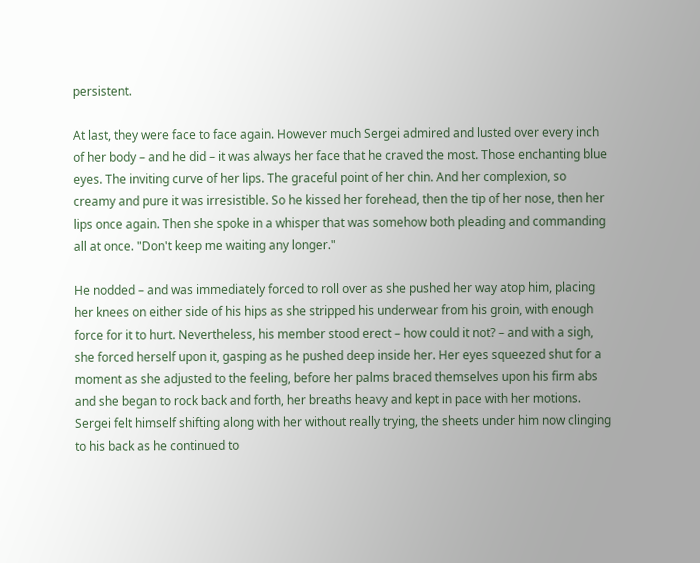persistent.

At last, they were face to face again. However much Sergei admired and lusted over every inch of her body – and he did – it was always her face that he craved the most. Those enchanting blue eyes. The inviting curve of her lips. The graceful point of her chin. And her complexion, so creamy and pure it was irresistible. So he kissed her forehead, then the tip of her nose, then her lips once again. Then she spoke in a whisper that was somehow both pleading and commanding all at once. "Don't keep me waiting any longer."

He nodded – and was immediately forced to roll over as she pushed her way atop him, placing her knees on either side of his hips as she stripped his underwear from his groin, with enough force for it to hurt. Nevertheless, his member stood erect – how could it not? – and with a sigh, she forced herself upon it, gasping as he pushed deep inside her. Her eyes squeezed shut for a moment as she adjusted to the feeling, before her palms braced themselves upon his firm abs and she began to rock back and forth, her breaths heavy and kept in pace with her motions. Sergei felt himself shifting along with her without really trying, the sheets under him now clinging to his back as he continued to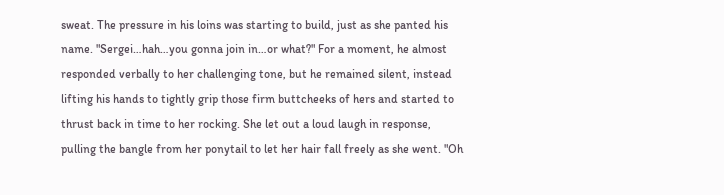sweat. The pressure in his loins was starting to build, just as she panted his name. "Sergei…hah…you gonna join in…or what?" For a moment, he almost responded verbally to her challenging tone, but he remained silent, instead lifting his hands to tightly grip those firm buttcheeks of hers and started to thrust back in time to her rocking. She let out a loud laugh in response, pulling the bangle from her ponytail to let her hair fall freely as she went. "Oh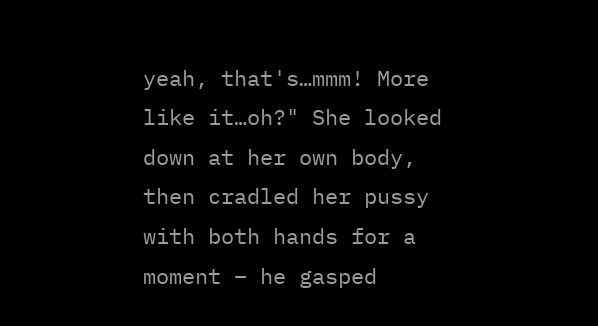yeah, that's…mmm! More like it…oh?" She looked down at her own body, then cradled her pussy with both hands for a moment – he gasped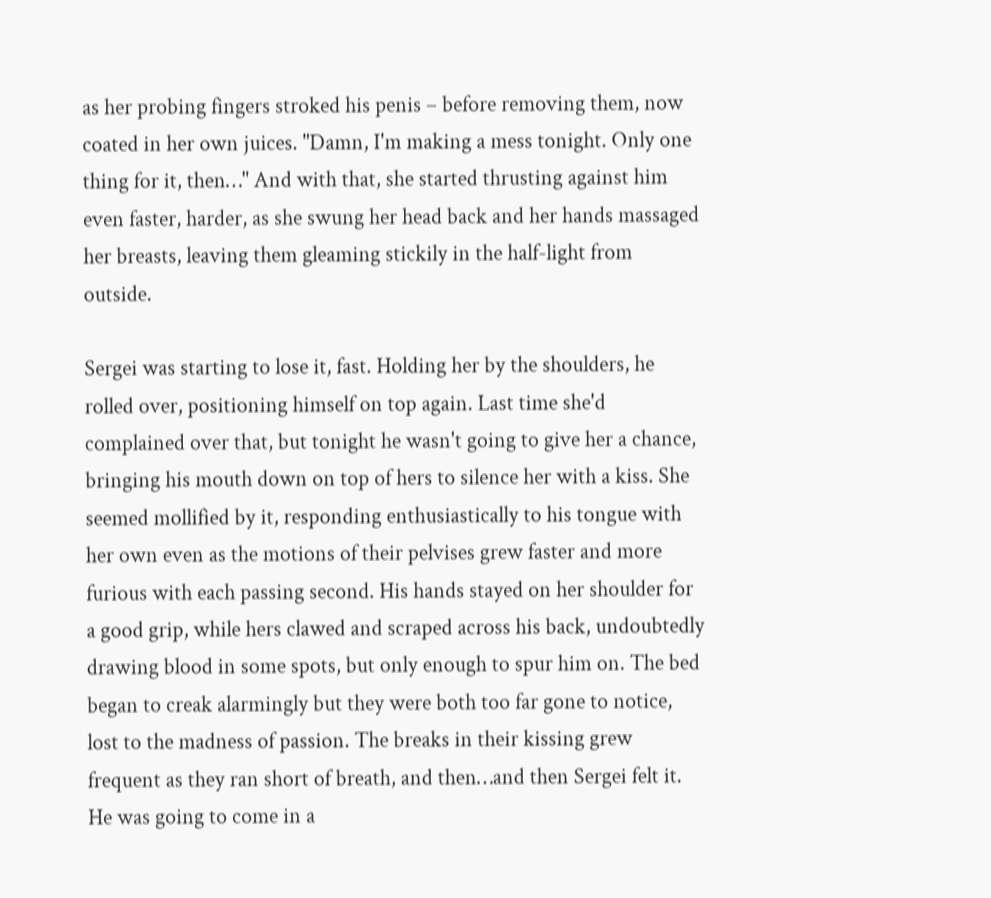as her probing fingers stroked his penis – before removing them, now coated in her own juices. "Damn, I'm making a mess tonight. Only one thing for it, then…" And with that, she started thrusting against him even faster, harder, as she swung her head back and her hands massaged her breasts, leaving them gleaming stickily in the half-light from outside.

Sergei was starting to lose it, fast. Holding her by the shoulders, he rolled over, positioning himself on top again. Last time she'd complained over that, but tonight he wasn't going to give her a chance, bringing his mouth down on top of hers to silence her with a kiss. She seemed mollified by it, responding enthusiastically to his tongue with her own even as the motions of their pelvises grew faster and more furious with each passing second. His hands stayed on her shoulder for a good grip, while hers clawed and scraped across his back, undoubtedly drawing blood in some spots, but only enough to spur him on. The bed began to creak alarmingly but they were both too far gone to notice, lost to the madness of passion. The breaks in their kissing grew frequent as they ran short of breath, and then…and then Sergei felt it. He was going to come in a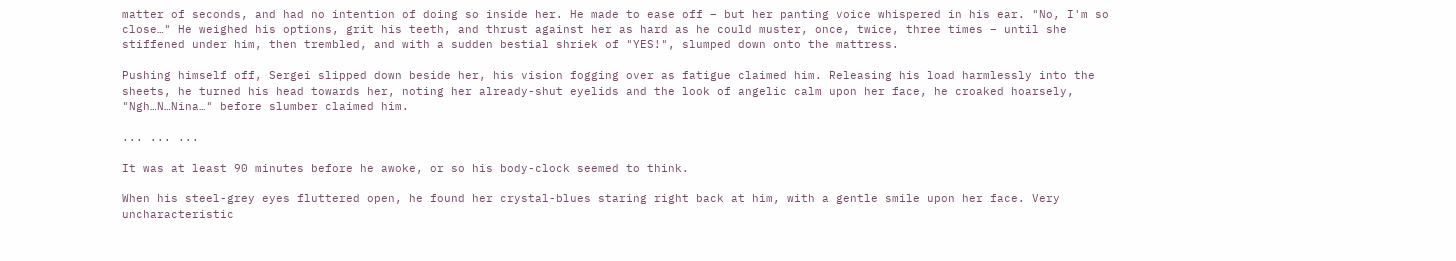matter of seconds, and had no intention of doing so inside her. He made to ease off – but her panting voice whispered in his ear. "No, I'm so close…" He weighed his options, grit his teeth, and thrust against her as hard as he could muster, once, twice, three times – until she stiffened under him, then trembled, and with a sudden bestial shriek of "YES!", slumped down onto the mattress.

Pushing himself off, Sergei slipped down beside her, his vision fogging over as fatigue claimed him. Releasing his load harmlessly into the sheets, he turned his head towards her, noting her already-shut eyelids and the look of angelic calm upon her face, he croaked hoarsely, "Ngh…N…Nina…" before slumber claimed him.

... ... ...

It was at least 90 minutes before he awoke, or so his body-clock seemed to think.

When his steel-grey eyes fluttered open, he found her crystal-blues staring right back at him, with a gentle smile upon her face. Very uncharacteristic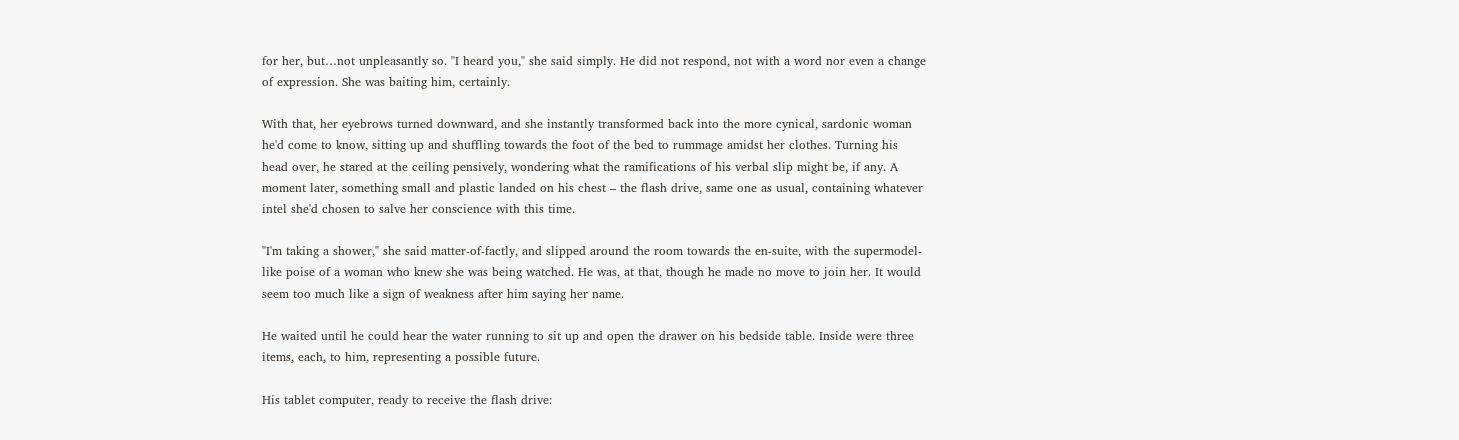for her, but…not unpleasantly so. "I heard you," she said simply. He did not respond, not with a word nor even a change of expression. She was baiting him, certainly.

With that, her eyebrows turned downward, and she instantly transformed back into the more cynical, sardonic woman he'd come to know, sitting up and shuffling towards the foot of the bed to rummage amidst her clothes. Turning his head over, he stared at the ceiling pensively, wondering what the ramifications of his verbal slip might be, if any. A moment later, something small and plastic landed on his chest – the flash drive, same one as usual, containing whatever intel she'd chosen to salve her conscience with this time.

"I'm taking a shower," she said matter-of-factly, and slipped around the room towards the en-suite, with the supermodel-like poise of a woman who knew she was being watched. He was, at that, though he made no move to join her. It would seem too much like a sign of weakness after him saying her name.

He waited until he could hear the water running to sit up and open the drawer on his bedside table. Inside were three items, each, to him, representing a possible future.

His tablet computer, ready to receive the flash drive: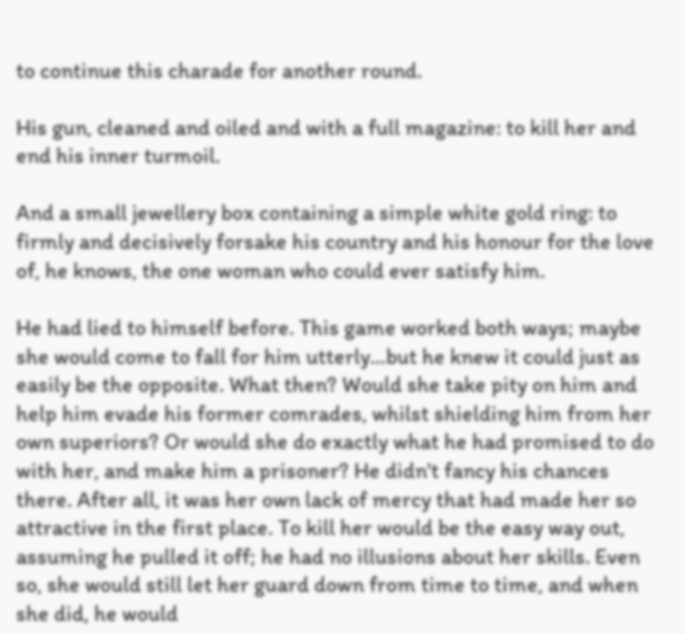to continue this charade for another round.

His gun, cleaned and oiled and with a full magazine: to kill her and end his inner turmoil.

And a small jewellery box containing a simple white gold ring: to firmly and decisively forsake his country and his honour for the love of, he knows, the one woman who could ever satisfy him.

He had lied to himself before. This game worked both ways; maybe she would come to fall for him utterly…but he knew it could just as easily be the opposite. What then? Would she take pity on him and help him evade his former comrades, whilst shielding him from her own superiors? Or would she do exactly what he had promised to do with her, and make him a prisoner? He didn't fancy his chances there. After all, it was her own lack of mercy that had made her so attractive in the first place. To kill her would be the easy way out, assuming he pulled it off; he had no illusions about her skills. Even so, she would still let her guard down from time to time, and when she did, he would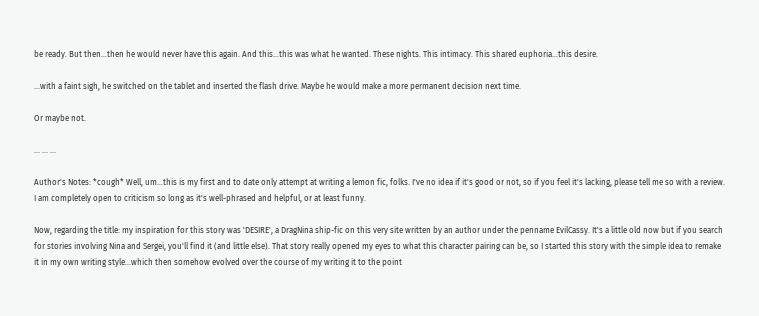be ready. But then…then he would never have this again. And this…this was what he wanted. These nights. This intimacy. This shared euphoria…this desire.

…with a faint sigh, he switched on the tablet and inserted the flash drive. Maybe he would make a more permanent decision next time.

Or maybe not.

... ... ...

Author's Notes: *cough* Well, um…this is my first and to date only attempt at writing a lemon fic, folks. I've no idea if it's good or not, so if you feel it's lacking, please tell me so with a review. I am completely open to criticism so long as it's well-phrased and helpful, or at least funny.

Now, regarding the title: my inspiration for this story was 'DESIRE', a DragNina ship-fic on this very site written by an author under the penname EvilCassy. It's a little old now but if you search for stories involving Nina and Sergei, you'll find it (and little else). That story really opened my eyes to what this character pairing can be, so I started this story with the simple idea to remake it in my own writing style…which then somehow evolved over the course of my writing it to the point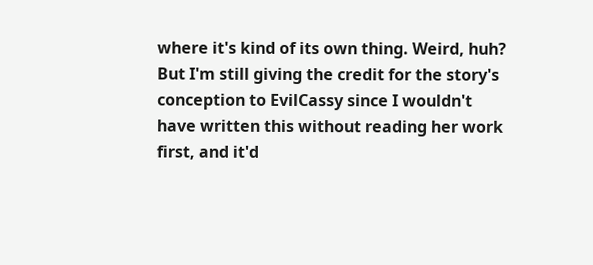where it's kind of its own thing. Weird, huh? But I'm still giving the credit for the story's conception to EvilCassy since I wouldn't have written this without reading her work first, and it'd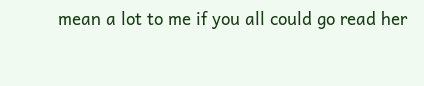mean a lot to me if you all could go read her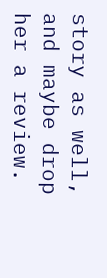story as well, and maybe drop her a review.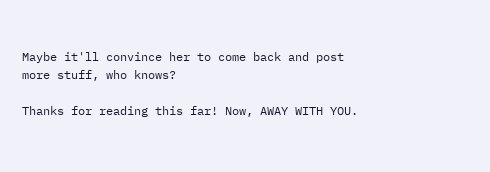Maybe it'll convince her to come back and post more stuff, who knows?

Thanks for reading this far! Now, AWAY WITH YOU.